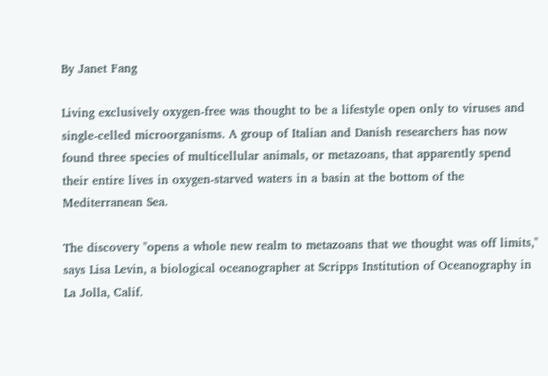By Janet Fang

Living exclusively oxygen-free was thought to be a lifestyle open only to viruses and single-celled microorganisms. A group of Italian and Danish researchers has now found three species of multicellular animals, or metazoans, that apparently spend their entire lives in oxygen-starved waters in a basin at the bottom of the Mediterranean Sea.

The discovery "opens a whole new realm to metazoans that we thought was off limits," says Lisa Levin, a biological oceanographer at Scripps Institution of Oceanography in La Jolla, Calif.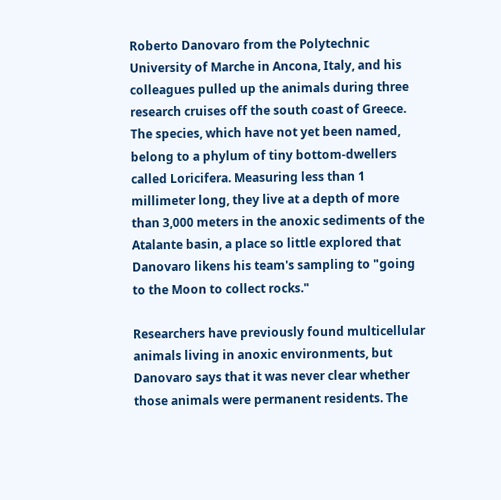Roberto Danovaro from the Polytechnic University of Marche in Ancona, Italy, and his colleagues pulled up the animals during three research cruises off the south coast of Greece. The species, which have not yet been named, belong to a phylum of tiny bottom-dwellers called Loricifera. Measuring less than 1 millimeter long, they live at a depth of more than 3,000 meters in the anoxic sediments of the Atalante basin, a place so little explored that Danovaro likens his team's sampling to "going to the Moon to collect rocks."

Researchers have previously found multicellular animals living in anoxic environments, but Danovaro says that it was never clear whether those animals were permanent residents. The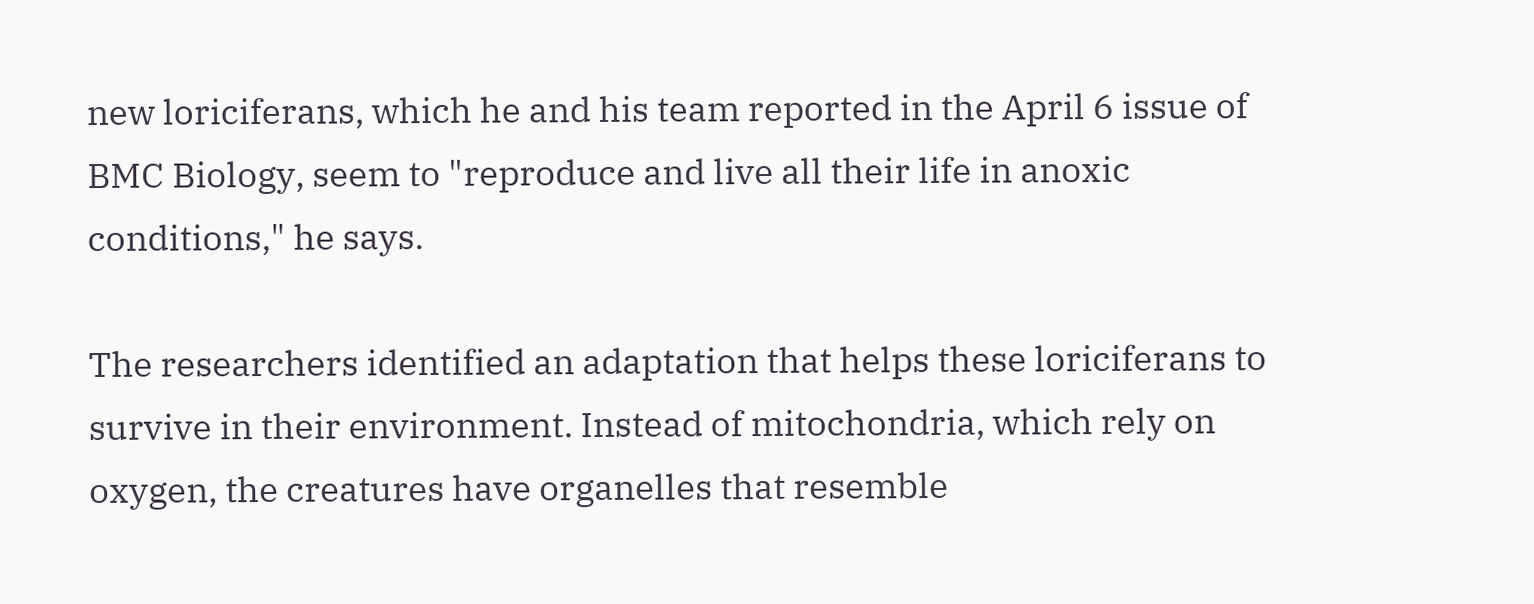new loriciferans, which he and his team reported in the April 6 issue of BMC Biology, seem to "reproduce and live all their life in anoxic conditions," he says.

The researchers identified an adaptation that helps these loriciferans to survive in their environment. Instead of mitochondria, which rely on oxygen, the creatures have organelles that resemble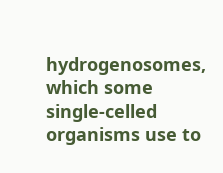hydrogenosomes, which some single-celled organisms use to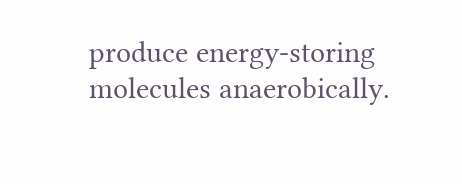produce energy-storing molecules anaerobically.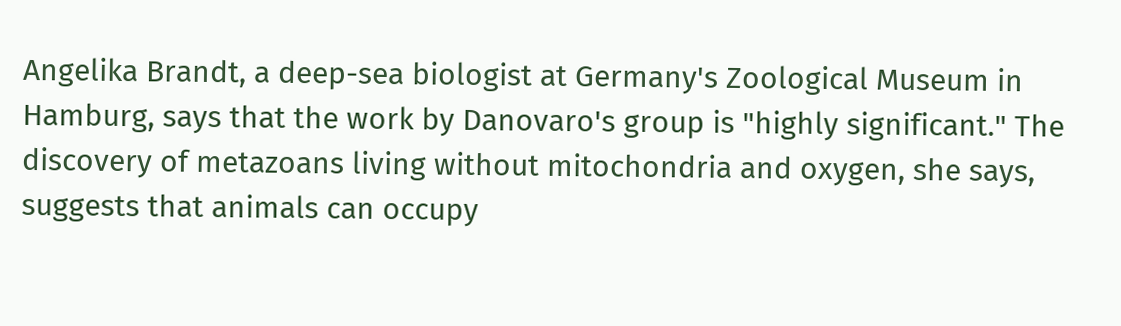Angelika Brandt, a deep-sea biologist at Germany's Zoological Museum in Hamburg, says that the work by Danovaro's group is "highly significant." The discovery of metazoans living without mitochondria and oxygen, she says, suggests that animals can occupy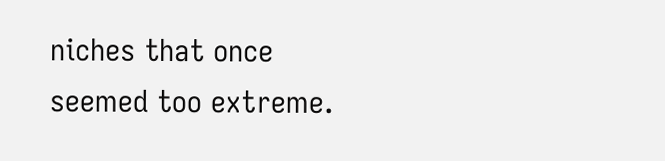niches that once seemed too extreme.